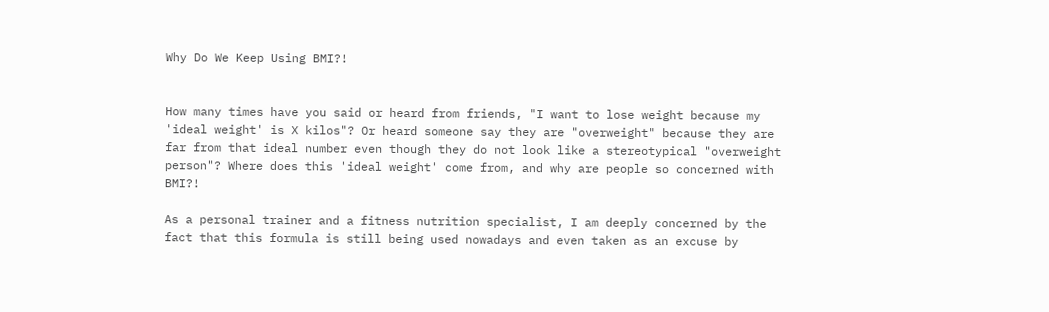Why Do We Keep Using BMI?!


How many times have you said or heard from friends, "I want to lose weight because my 'ideal weight' is X kilos"? Or heard someone say they are "overweight" because they are far from that ideal number even though they do not look like a stereotypical "overweight person"? Where does this 'ideal weight' come from, and why are people so concerned with BMI?!

As a personal trainer and a fitness nutrition specialist, I am deeply concerned by the fact that this formula is still being used nowadays and even taken as an excuse by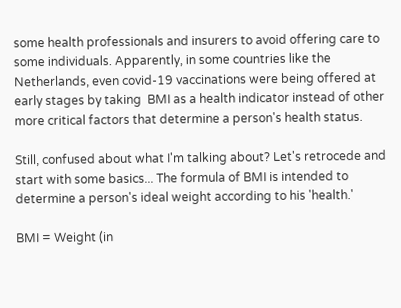some health professionals and insurers to avoid offering care to some individuals. Apparently, in some countries like the Netherlands, even covid-19 vaccinations were being offered at early stages by taking  BMI as a health indicator instead of other more critical factors that determine a person's health status.

Still, confused about what I'm talking about? Let's retrocede and start with some basics... The formula of BMI is intended to determine a person's ideal weight according to his 'health.'

BMI = Weight (in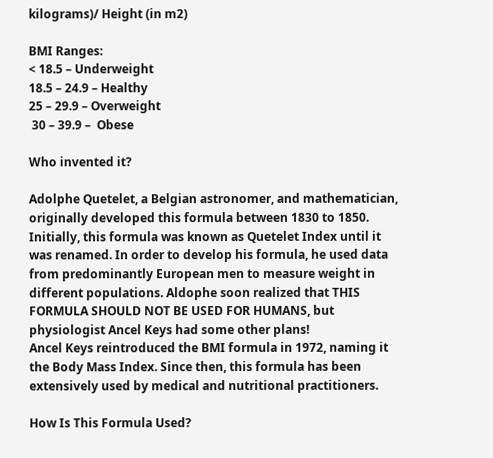kilograms)/ Height (in m2)

BMI Ranges:
< 18.5 – Underweight
18.5 – 24.9 – Healthy
25 – 29.9 – Overweight
 30 – 39.9 –  Obese

Who invented it?

Adolphe Quetelet, a Belgian astronomer, and mathematician, originally developed this formula between 1830 to 1850. Initially, this formula was known as Quetelet Index until it was renamed. In order to develop his formula, he used data from predominantly European men to measure weight in different populations. Aldophe soon realized that THIS FORMULA SHOULD NOT BE USED FOR HUMANS, but physiologist Ancel Keys had some other plans!
Ancel Keys reintroduced the BMI formula in 1972, naming it the Body Mass Index. Since then, this formula has been extensively used by medical and nutritional practitioners.

How Is This Formula Used?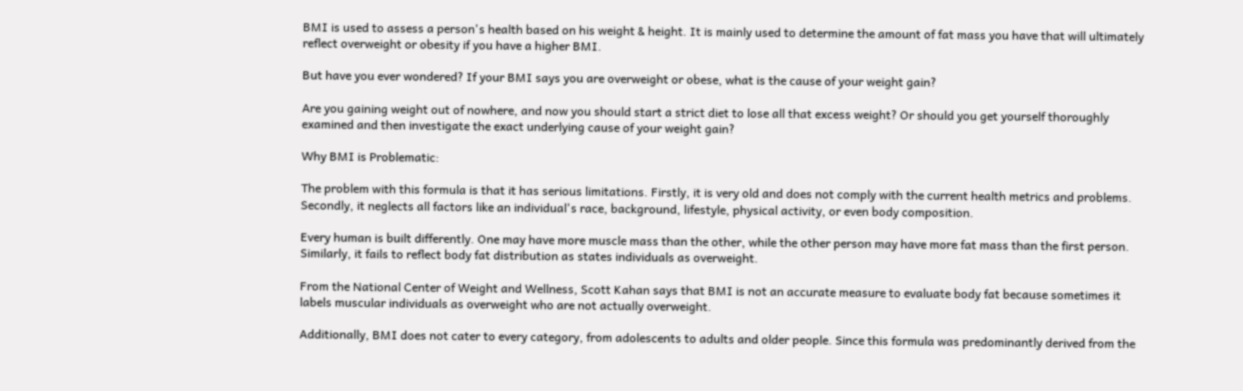BMI is used to assess a person's health based on his weight & height. It is mainly used to determine the amount of fat mass you have that will ultimately reflect overweight or obesity if you have a higher BMI.

But have you ever wondered? If your BMI says you are overweight or obese, what is the cause of your weight gain?

Are you gaining weight out of nowhere, and now you should start a strict diet to lose all that excess weight? Or should you get yourself thoroughly examined and then investigate the exact underlying cause of your weight gain?

Why BMI is Problematic:

The problem with this formula is that it has serious limitations. Firstly, it is very old and does not comply with the current health metrics and problems. Secondly, it neglects all factors like an individual's race, background, lifestyle, physical activity, or even body composition.

Every human is built differently. One may have more muscle mass than the other, while the other person may have more fat mass than the first person. Similarly, it fails to reflect body fat distribution as states individuals as overweight.

From the National Center of Weight and Wellness, Scott Kahan says that BMI is not an accurate measure to evaluate body fat because sometimes it labels muscular individuals as overweight who are not actually overweight.

Additionally, BMI does not cater to every category, from adolescents to adults and older people. Since this formula was predominantly derived from the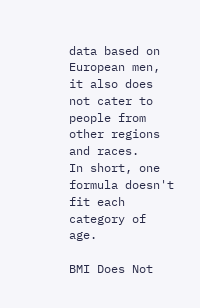data based on European men, it also does not cater to people from other regions and races.
In short, one formula doesn't fit each category of age.

BMI Does Not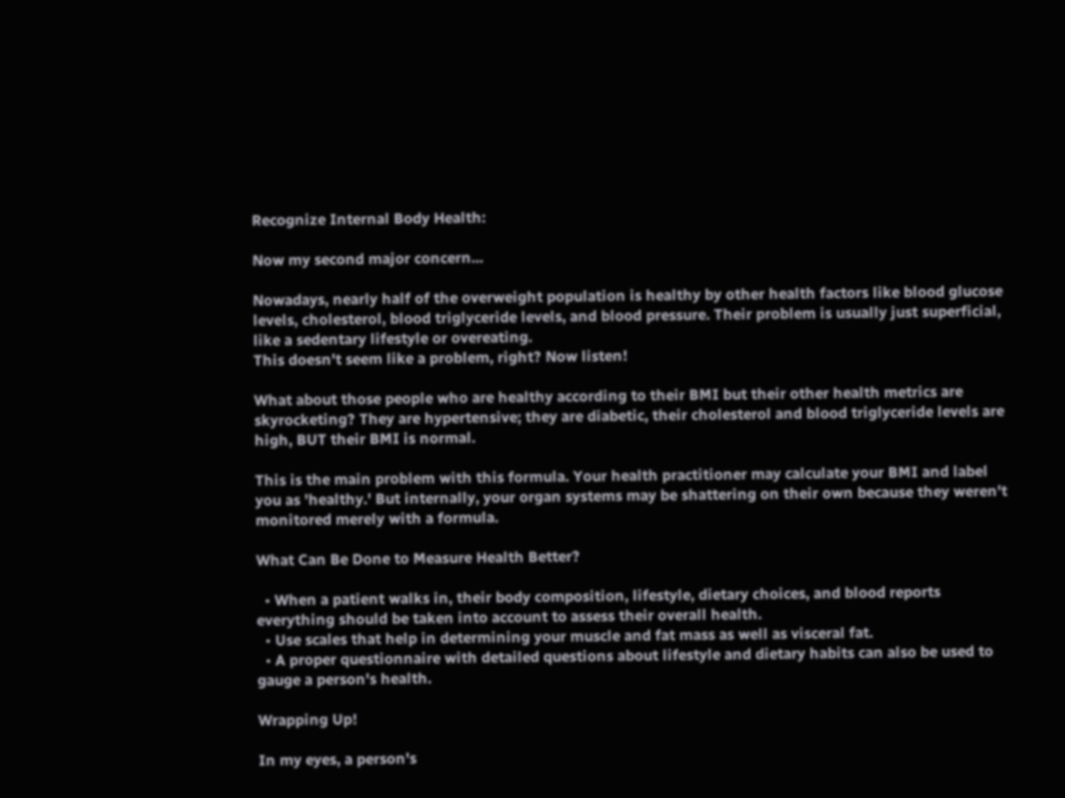Recognize Internal Body Health:

Now my second major concern...

Nowadays, nearly half of the overweight population is healthy by other health factors like blood glucose levels, cholesterol, blood triglyceride levels, and blood pressure. Their problem is usually just superficial, like a sedentary lifestyle or overeating.
This doesn't seem like a problem, right? Now listen!

What about those people who are healthy according to their BMI but their other health metrics are skyrocketing? They are hypertensive; they are diabetic, their cholesterol and blood triglyceride levels are high, BUT their BMI is normal.

This is the main problem with this formula. Your health practitioner may calculate your BMI and label you as 'healthy.' But internally, your organ systems may be shattering on their own because they weren't monitored merely with a formula.

What Can Be Done to Measure Health Better?

  • When a patient walks in, their body composition, lifestyle, dietary choices, and blood reports everything should be taken into account to assess their overall health.
  • Use scales that help in determining your muscle and fat mass as well as visceral fat.
  • A proper questionnaire with detailed questions about lifestyle and dietary habits can also be used to gauge a person's health.

Wrapping Up!

In my eyes, a person's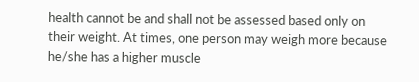health cannot be and shall not be assessed based only on their weight. At times, one person may weigh more because he/she has a higher muscle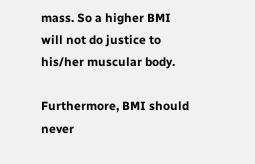mass. So a higher BMI will not do justice to his/her muscular body.

Furthermore, BMI should never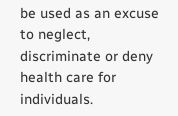be used as an excuse to neglect, discriminate or deny health care for individuals.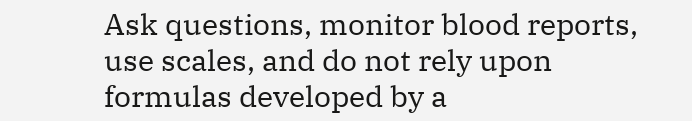Ask questions, monitor blood reports, use scales, and do not rely upon formulas developed by a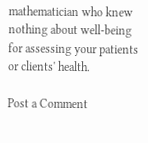mathematician who knew nothing about well-being for assessing your patients or clients' health.

Post a Comment